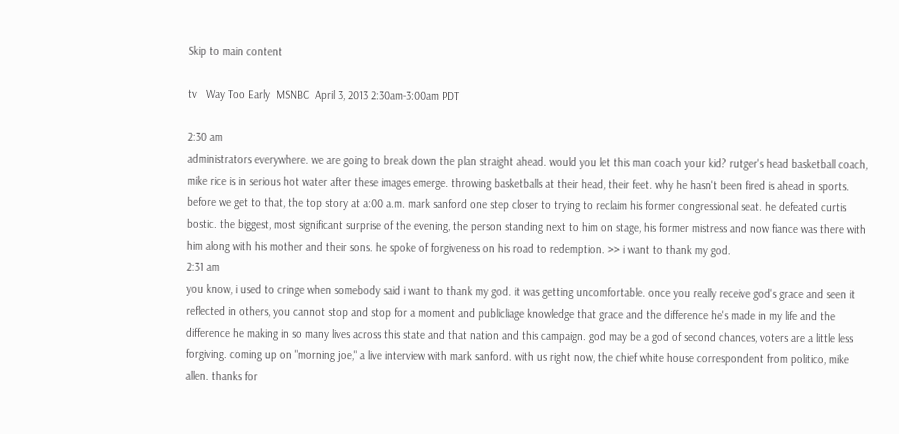Skip to main content

tv   Way Too Early  MSNBC  April 3, 2013 2:30am-3:00am PDT

2:30 am
administrators everywhere. we are going to break down the plan straight ahead. would you let this man coach your kid? rutger's head basketball coach, mike rice is in serious hot water after these images emerge. throwing basketballs at their head, their feet. why he hasn't been fired is ahead in sports. before we get to that, the top story at a:00 a.m. mark sanford one step closer to trying to reclaim his former congressional seat. he defeated curtis bostic. the biggest, most significant surprise of the evening, the person standing next to him on stage, his former mistress and now fiance was there with him along with his mother and their sons. he spoke of forgiveness on his road to redemption. >> i want to thank my god.
2:31 am
you know, i used to cringe when somebody said i want to thank my god. it was getting uncomfortable. once you really receive god's grace and seen it reflected in others, you cannot stop and stop for a moment and publicliage knowledge that grace and the difference he's made in my life and the difference he making in so many lives across this state and that nation and this campaign. god may be a god of second chances, voters are a little less forgiving. coming up on "morning joe," a live interview with mark sanford. with us right now, the chief white house correspondent from politico, mike allen. thanks for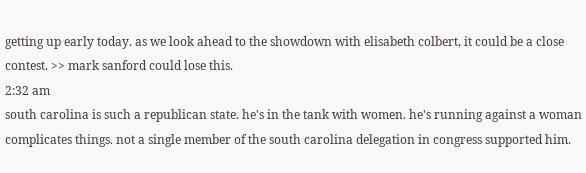getting up early today. as we look ahead to the showdown with elisabeth colbert, it could be a close contest. >> mark sanford could lose this.
2:32 am
south carolina is such a republican state. he's in the tank with women. he's running against a woman complicates things. not a single member of the south carolina delegation in congress supported him.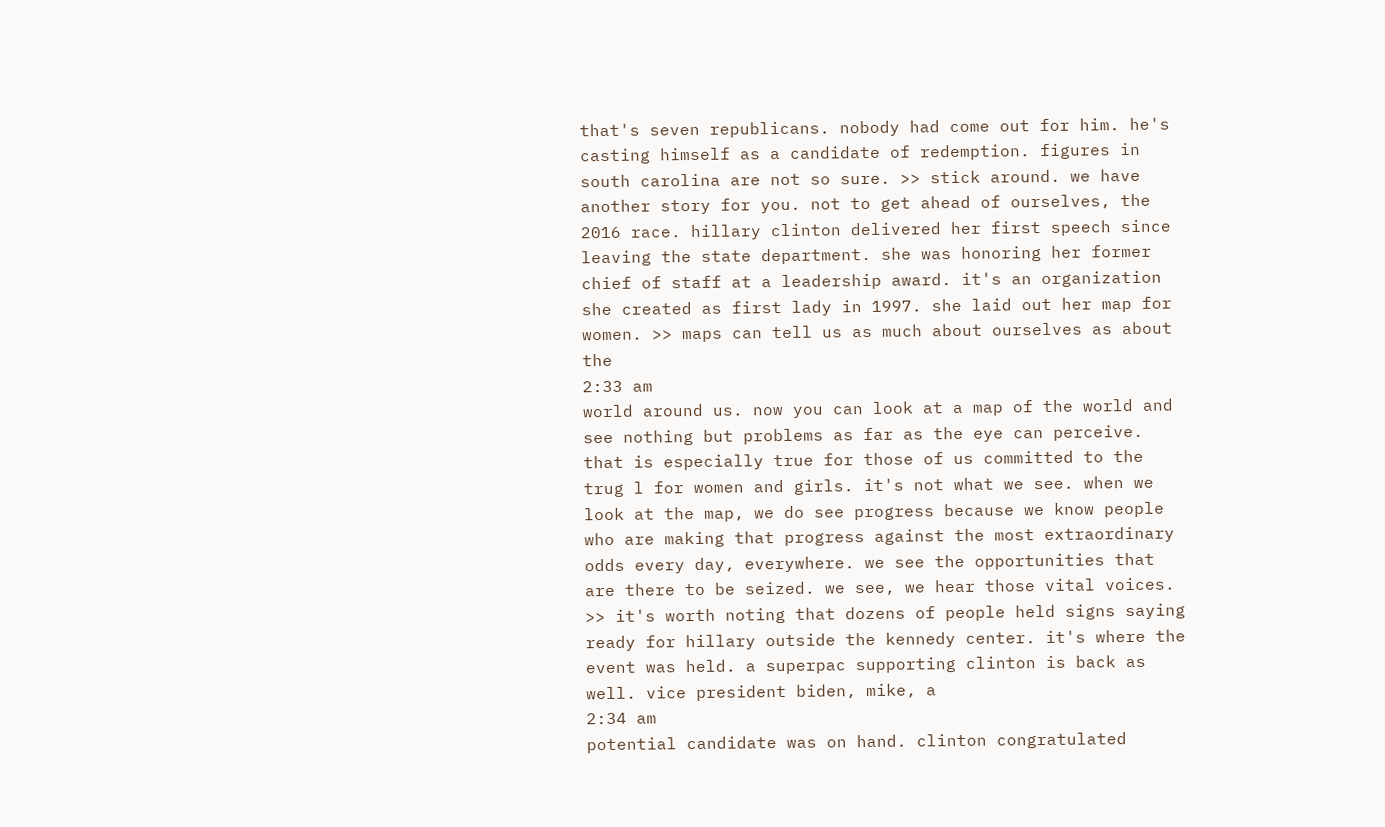that's seven republicans. nobody had come out for him. he's casting himself as a candidate of redemption. figures in south carolina are not so sure. >> stick around. we have another story for you. not to get ahead of ourselves, the 2016 race. hillary clinton delivered her first speech since leaving the state department. she was honoring her former chief of staff at a leadership award. it's an organization she created as first lady in 1997. she laid out her map for women. >> maps can tell us as much about ourselves as about the
2:33 am
world around us. now you can look at a map of the world and see nothing but problems as far as the eye can perceive. that is especially true for those of us committed to the trug l for women and girls. it's not what we see. when we look at the map, we do see progress because we know people who are making that progress against the most extraordinary odds every day, everywhere. we see the opportunities that are there to be seized. we see, we hear those vital voices. >> it's worth noting that dozens of people held signs saying ready for hillary outside the kennedy center. it's where the event was held. a superpac supporting clinton is back as well. vice president biden, mike, a
2:34 am
potential candidate was on hand. clinton congratulated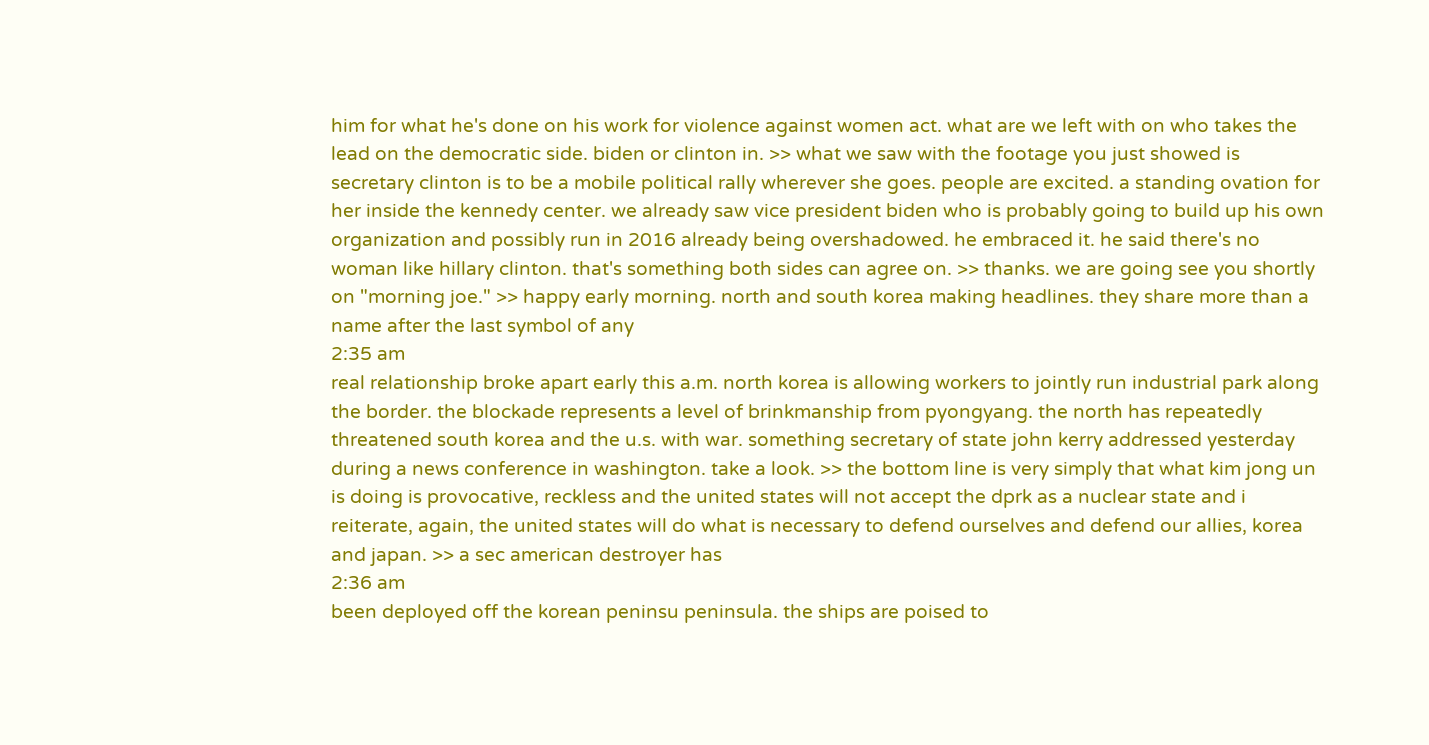him for what he's done on his work for violence against women act. what are we left with on who takes the lead on the democratic side. biden or clinton in. >> what we saw with the footage you just showed is secretary clinton is to be a mobile political rally wherever she goes. people are excited. a standing ovation for her inside the kennedy center. we already saw vice president biden who is probably going to build up his own organization and possibly run in 2016 already being overshadowed. he embraced it. he said there's no woman like hillary clinton. that's something both sides can agree on. >> thanks. we are going see you shortly on "morning joe." >> happy early morning. north and south korea making headlines. they share more than a name after the last symbol of any
2:35 am
real relationship broke apart early this a.m. north korea is allowing workers to jointly run industrial park along the border. the blockade represents a level of brinkmanship from pyongyang. the north has repeatedly threatened south korea and the u.s. with war. something secretary of state john kerry addressed yesterday during a news conference in washington. take a look. >> the bottom line is very simply that what kim jong un is doing is provocative, reckless and the united states will not accept the dprk as a nuclear state and i reiterate, again, the united states will do what is necessary to defend ourselves and defend our allies, korea and japan. >> a sec american destroyer has
2:36 am
been deployed off the korean peninsu peninsula. the ships are poised to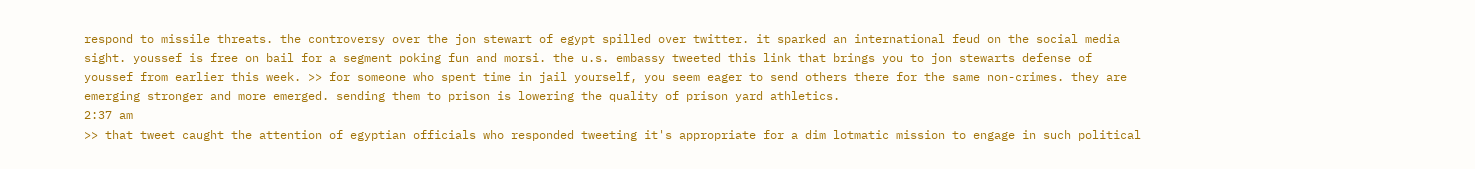respond to missile threats. the controversy over the jon stewart of egypt spilled over twitter. it sparked an international feud on the social media sight. youssef is free on bail for a segment poking fun and morsi. the u.s. embassy tweeted this link that brings you to jon stewarts defense of youssef from earlier this week. >> for someone who spent time in jail yourself, you seem eager to send others there for the same non-crimes. they are emerging stronger and more emerged. sending them to prison is lowering the quality of prison yard athletics.
2:37 am
>> that tweet caught the attention of egyptian officials who responded tweeting it's appropriate for a dim lotmatic mission to engage in such political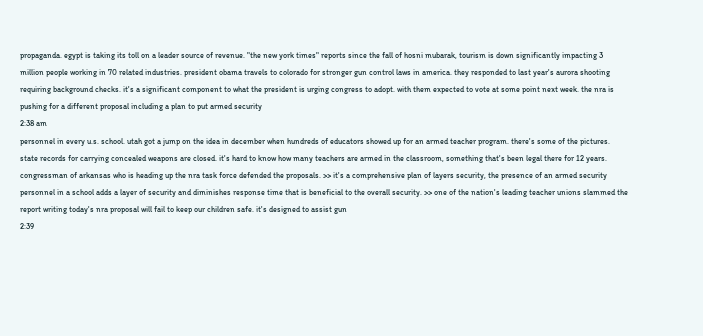propaganda. egypt is taking its toll on a leader source of revenue. "the new york times" reports since the fall of hosni mubarak, tourism is down significantly impacting 3 million people working in 70 related industries. president obama travels to colorado for stronger gun control laws in america. they responded to last year's aurora shooting requiring background checks. it's a significant component to what the president is urging congress to adopt. with them expected to vote at some point next week. the nra is pushing for a different proposal including a plan to put armed security
2:38 am
personnel in every u.s. school. utah got a jump on the idea in december when hundreds of educators showed up for an armed teacher program. there's some of the pictures. state records for carrying concealed weapons are closed. it's hard to know how many teachers are armed in the classroom, something that's been legal there for 12 years. congressman of arkansas who is heading up the nra task force defended the proposals. >> it's a comprehensive plan of layers security, the presence of an armed security personnel in a school adds a layer of security and diminishes response time that is beneficial to the overall security. >> one of the nation's leading teacher unions slammed the report writing today's nra proposal will fail to keep our children safe. it's designed to assist gun
2:39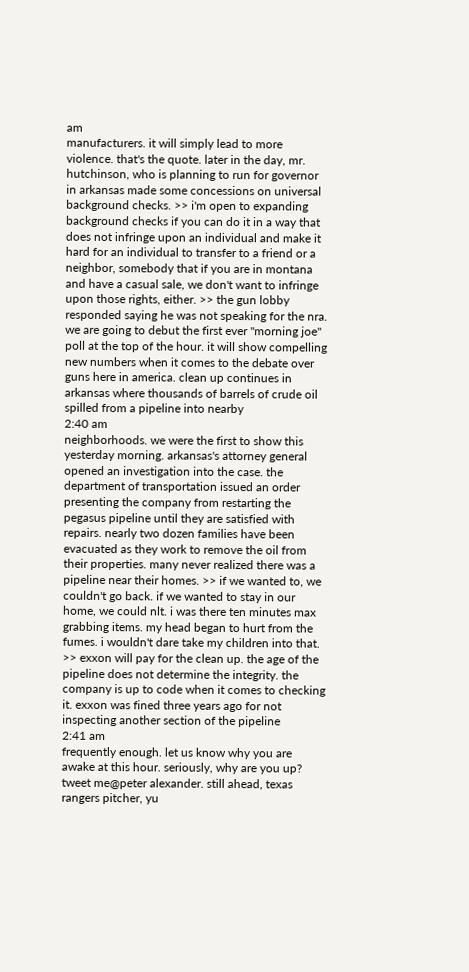am
manufacturers. it will simply lead to more violence. that's the quote. later in the day, mr. hutchinson, who is planning to run for governor in arkansas made some concessions on universal background checks. >> i'm open to expanding background checks if you can do it in a way that does not infringe upon an individual and make it hard for an individual to transfer to a friend or a neighbor, somebody that if you are in montana and have a casual sale, we don't want to infringe upon those rights, either. >> the gun lobby responded saying he was not speaking for the nra. we are going to debut the first ever "morning joe" poll at the top of the hour. it will show compelling new numbers when it comes to the debate over guns here in america. clean up continues in arkansas where thousands of barrels of crude oil spilled from a pipeline into nearby
2:40 am
neighborhoods. we were the first to show this yesterday morning. arkansas's attorney general opened an investigation into the case. the department of transportation issued an order presenting the company from restarting the pegasus pipeline until they are satisfied with repairs. nearly two dozen families have been evacuated as they work to remove the oil from their properties. many never realized there was a pipeline near their homes. >> if we wanted to, we couldn't go back. if we wanted to stay in our home, we could nlt. i was there ten minutes max grabbing items. my head began to hurt from the fumes. i wouldn't dare take my children into that. >> exxon will pay for the clean up. the age of the pipeline does not determine the integrity. the company is up to code when it comes to checking it. exxon was fined three years ago for not inspecting another section of the pipeline
2:41 am
frequently enough. let us know why you are awake at this hour. seriously, why are you up? tweet me@peter alexander. still ahead, texas rangers pitcher, yu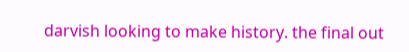darvish looking to make history. the final out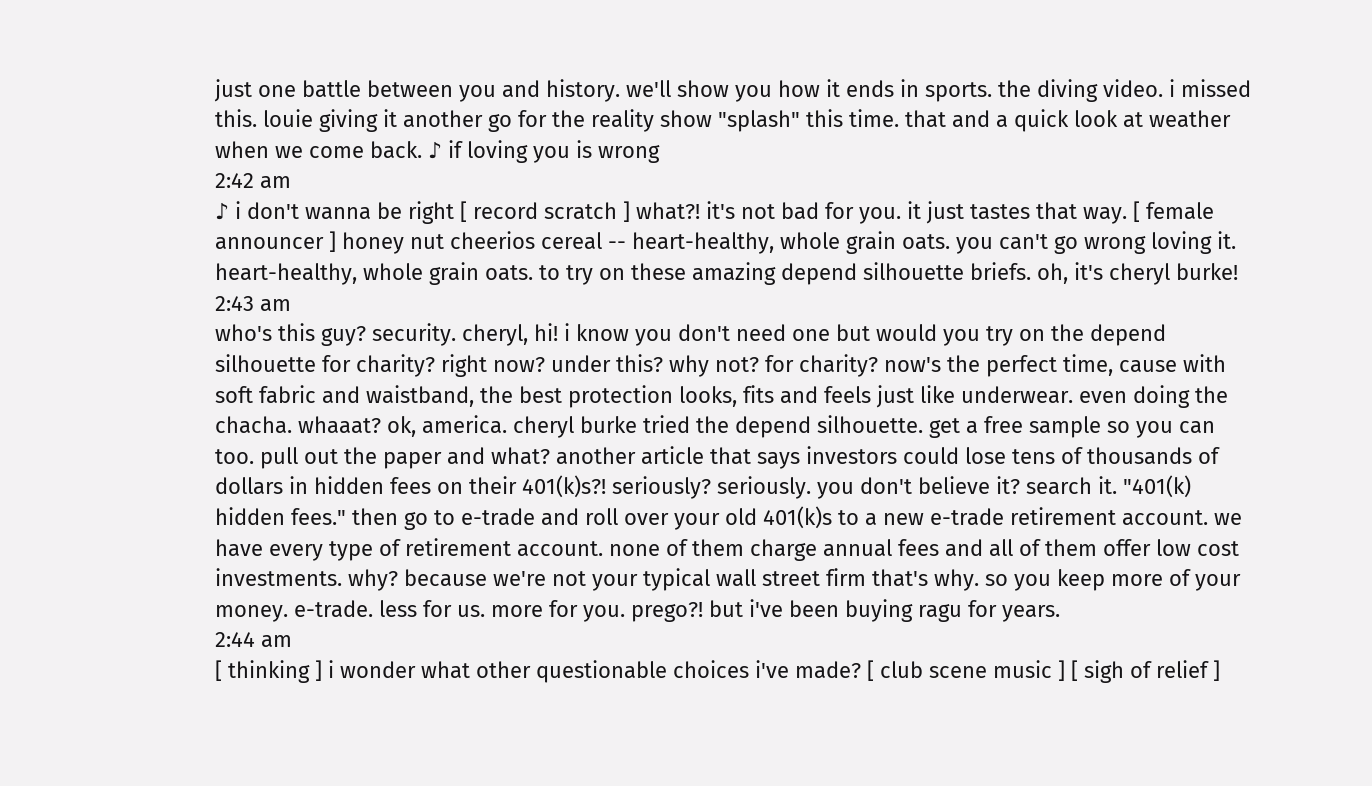just one battle between you and history. we'll show you how it ends in sports. the diving video. i missed this. louie giving it another go for the reality show "splash" this time. that and a quick look at weather when we come back. ♪ if loving you is wrong
2:42 am
♪ i don't wanna be right [ record scratch ] what?! it's not bad for you. it just tastes that way. [ female announcer ] honey nut cheerios cereal -- heart-healthy, whole grain oats. you can't go wrong loving it. heart-healthy, whole grain oats. to try on these amazing depend silhouette briefs. oh, it's cheryl burke!
2:43 am
who's this guy? security. cheryl, hi! i know you don't need one but would you try on the depend silhouette for charity? right now? under this? why not? for charity? now's the perfect time, cause with soft fabric and waistband, the best protection looks, fits and feels just like underwear. even doing the chacha. whaaat? ok, america. cheryl burke tried the depend silhouette. get a free sample so you can too. pull out the paper and what? another article that says investors could lose tens of thousands of dollars in hidden fees on their 401(k)s?! seriously? seriously. you don't believe it? search it. "401(k) hidden fees." then go to e-trade and roll over your old 401(k)s to a new e-trade retirement account. we have every type of retirement account. none of them charge annual fees and all of them offer low cost investments. why? because we're not your typical wall street firm that's why. so you keep more of your money. e-trade. less for us. more for you. prego?! but i've been buying ragu for years.
2:44 am
[ thinking ] i wonder what other questionable choices i've made? [ club scene music ] [ sigh of relief ]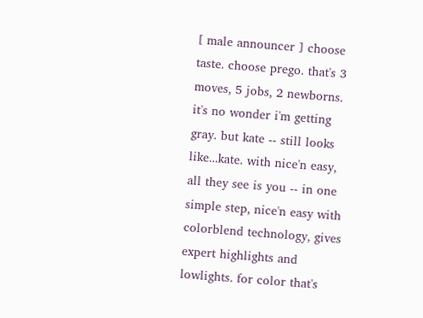[ male announcer ] choose taste. choose prego. that's 3 moves, 5 jobs, 2 newborns. it's no wonder i'm getting gray. but kate -- still looks like...kate. with nice'n easy, all they see is you -- in one simple step, nice'n easy with colorblend technology, gives expert highlights and lowlights. for color that's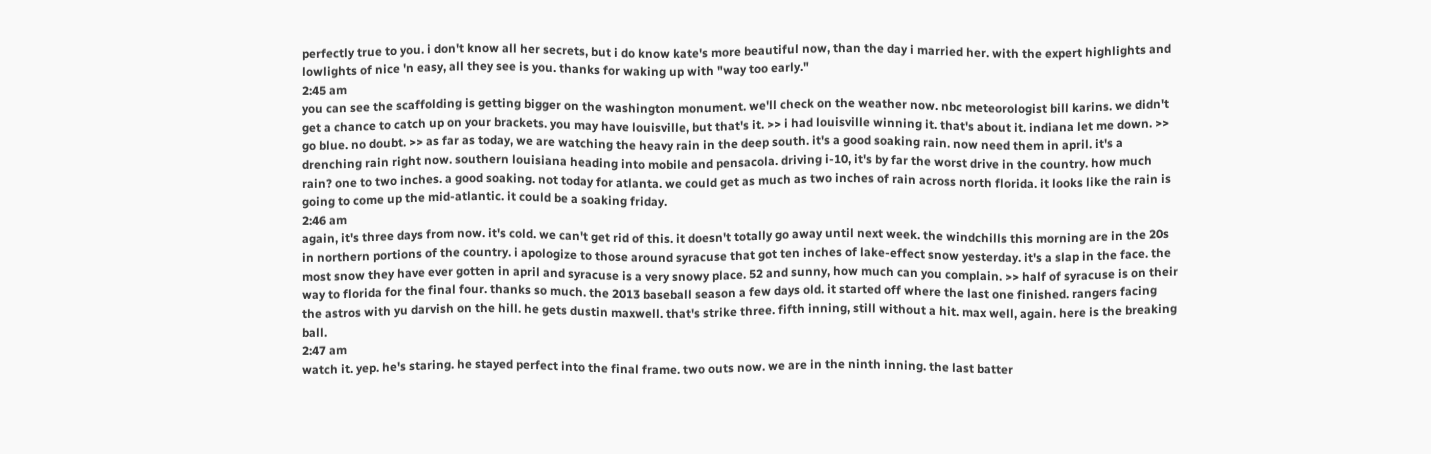perfectly true to you. i don't know all her secrets, but i do know kate's more beautiful now, than the day i married her. with the expert highlights and lowlights of nice 'n easy, all they see is you. thanks for waking up with "way too early."
2:45 am
you can see the scaffolding is getting bigger on the washington monument. we'll check on the weather now. nbc meteorologist bill karins. we didn't get a chance to catch up on your brackets. you may have louisville, but that's it. >> i had louisville winning it. that's about it. indiana let me down. >> go blue. no doubt. >> as far as today, we are watching the heavy rain in the deep south. it's a good soaking rain. now need them in april. it's a drenching rain right now. southern louisiana heading into mobile and pensacola. driving i-10, it's by far the worst drive in the country. how much rain? one to two inches. a good soaking. not today for atlanta. we could get as much as two inches of rain across north florida. it looks like the rain is going to come up the mid-atlantic. it could be a soaking friday.
2:46 am
again, it's three days from now. it's cold. we can't get rid of this. it doesn't totally go away until next week. the windchills this morning are in the 20s in northern portions of the country. i apologize to those around syracuse that got ten inches of lake-effect snow yesterday. it's a slap in the face. the most snow they have ever gotten in april and syracuse is a very snowy place. 52 and sunny, how much can you complain. >> half of syracuse is on their way to florida for the final four. thanks so much. the 2013 baseball season a few days old. it started off where the last one finished. rangers facing the astros with yu darvish on the hill. he gets dustin maxwell. that's strike three. fifth inning, still without a hit. max well, again. here is the breaking ball.
2:47 am
watch it. yep. he's staring. he stayed perfect into the final frame. two outs now. we are in the ninth inning. the last batter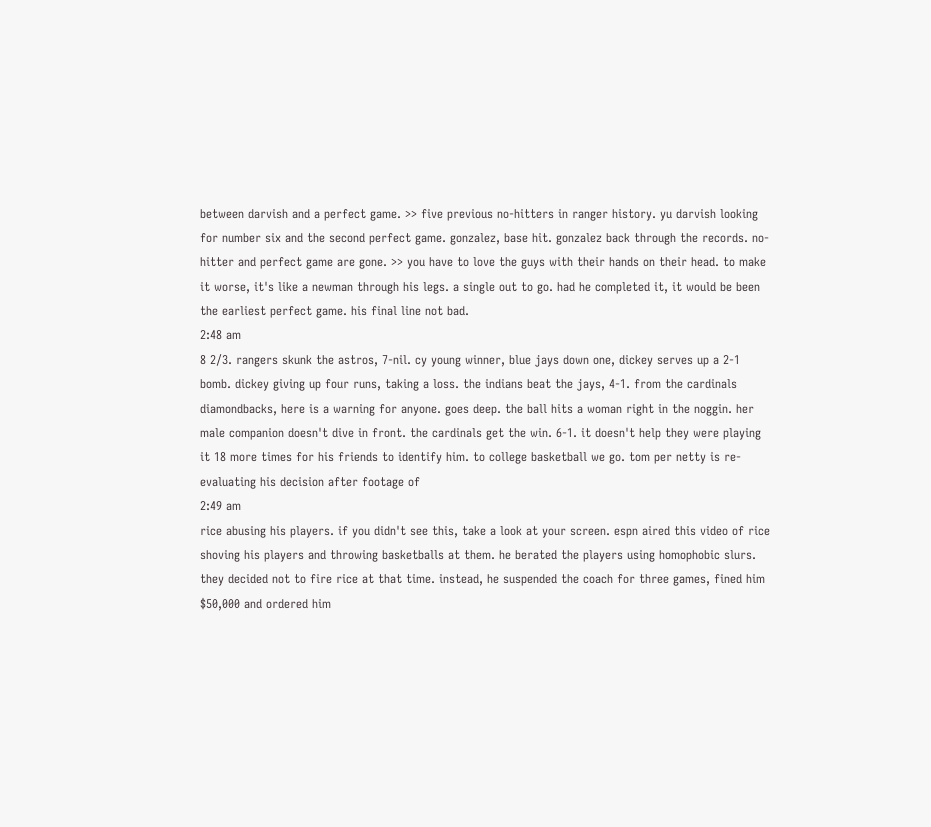between darvish and a perfect game. >> five previous no-hitters in ranger history. yu darvish looking for number six and the second perfect game. gonzalez, base hit. gonzalez back through the records. no-hitter and perfect game are gone. >> you have to love the guys with their hands on their head. to make it worse, it's like a newman through his legs. a single out to go. had he completed it, it would be been the earliest perfect game. his final line not bad.
2:48 am
8 2/3. rangers skunk the astros, 7-nil. cy young winner, blue jays down one, dickey serves up a 2-1 bomb. dickey giving up four runs, taking a loss. the indians beat the jays, 4-1. from the cardinals diamondbacks, here is a warning for anyone. goes deep. the ball hits a woman right in the noggin. her male companion doesn't dive in front. the cardinals get the win. 6-1. it doesn't help they were playing it 18 more times for his friends to identify him. to college basketball we go. tom per netty is re-evaluating his decision after footage of
2:49 am
rice abusing his players. if you didn't see this, take a look at your screen. espn aired this video of rice shoving his players and throwing basketballs at them. he berated the players using homophobic slurs. they decided not to fire rice at that time. instead, he suspended the coach for three games, fined him $50,000 and ordered him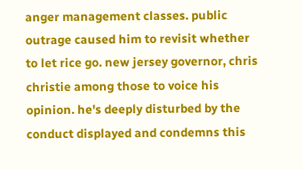anger management classes. public outrage caused him to revisit whether to let rice go. new jersey governor, chris christie among those to voice his opinion. he's deeply disturbed by the conduct displayed and condemns this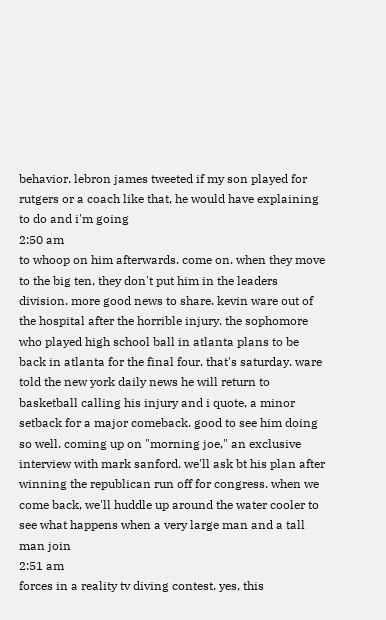behavior. lebron james tweeted if my son played for rutgers or a coach like that, he would have explaining to do and i'm going
2:50 am
to whoop on him afterwards. come on. when they move to the big ten, they don't put him in the leaders division. more good news to share. kevin ware out of the hospital after the horrible injury. the sophomore who played high school ball in atlanta plans to be back in atlanta for the final four. that's saturday. ware told the new york daily news he will return to basketball calling his injury and i quote, a minor setback for a major comeback. good to see him doing so well. coming up on "morning joe," an exclusive interview with mark sanford. we'll ask bt his plan after winning the republican run off for congress. when we come back, we'll huddle up around the water cooler to see what happens when a very large man and a tall man join
2:51 am
forces in a reality tv diving contest. yes, this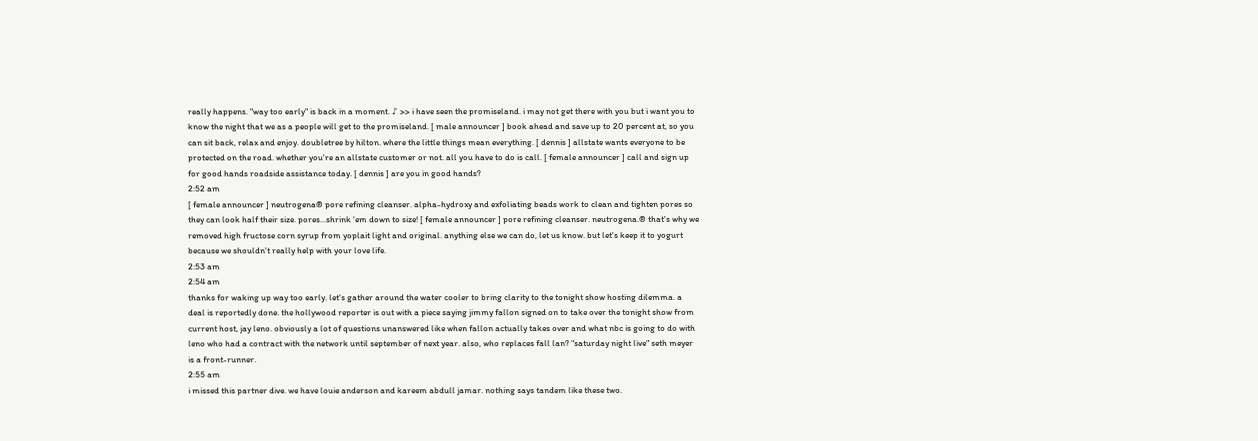really happens. "way too early" is back in a moment. ♪ >> i have seen the promiseland. i may not get there with you but i want you to know the night that we as a people will get to the promiseland. [ male announcer ] book ahead and save up to 20 percent at, so you can sit back, relax and enjoy. doubletree by hilton. where the little things mean everything. [ dennis ] allstate wants everyone to be protected on the road. whether you're an allstate customer or not. all you have to do is call. [ female announcer ] call and sign up for good hands roadside assistance today. [ dennis ] are you in good hands?
2:52 am
[ female announcer ] neutrogena® pore refining cleanser. alpha-hydroxy and exfoliating beads work to clean and tighten pores so they can look half their size. pores...shrink 'em down to size! [ female announcer ] pore refining cleanser. neutrogena.® that's why we removed high fructose corn syrup from yoplait light and original. anything else we can do, let us know. but let's keep it to yogurt because we shouldn't really help with your love life.
2:53 am
2:54 am
thanks for waking up way too early. let's gather around the water cooler to bring clarity to the tonight show hosting dilemma. a deal is reportedly done. the hollywood reporter is out with a piece saying jimmy fallon signed on to take over the tonight show from current host, jay leno. obviously a lot of questions unanswered like when fallon actually takes over and what nbc is going to do with leno who had a contract with the network until september of next year. also, who replaces fall lan? "saturday night live" seth meyer is a front-runner.
2:55 am
i missed this partner dive. we have louie anderson and kareem abdull jamar. nothing says tandem like these two.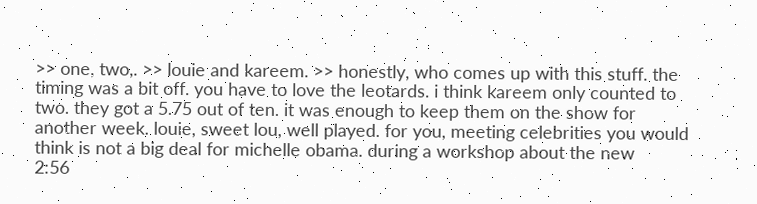>> one, two,. >> louie and kareem. >> honestly, who comes up with this stuff. the timing was a bit off. you have to love the leotards. i think kareem only counted to two. they got a 5.75 out of ten. it was enough to keep them on the show for another week. louie, sweet lou, well played. for you, meeting celebrities you would think is not a big deal for michelle obama. during a workshop about the new
2:56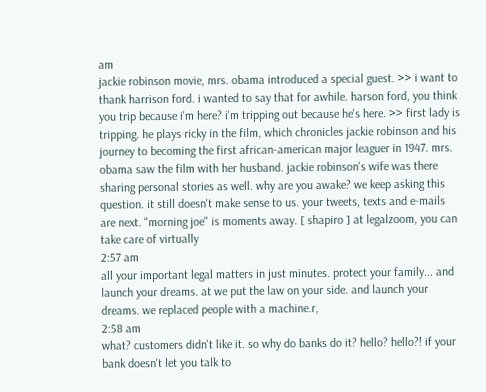am
jackie robinson movie, mrs. obama introduced a special guest. >> i want to thank harrison ford. i wanted to say that for awhile. harson ford, you think you trip because i'm here? i'm tripping out because he's here. >> first lady is tripping. he plays ricky in the film, which chronicles jackie robinson and his journey to becoming the first african-american major leaguer in 1947. mrs. obama saw the film with her husband. jackie robinson's wife was there sharing personal stories as well. why are you awake? we keep asking this question. it still doesn't make sense to us. your tweets, texts and e-mails are next. "morning joe" is moments away. [ shapiro ] at legalzoom, you can take care of virtually
2:57 am
all your important legal matters in just minutes. protect your family... and launch your dreams. at we put the law on your side. and launch your dreams. we replaced people with a machine.r,
2:58 am
what? customers didn't like it. so why do banks do it? hello? hello?! if your bank doesn't let you talk to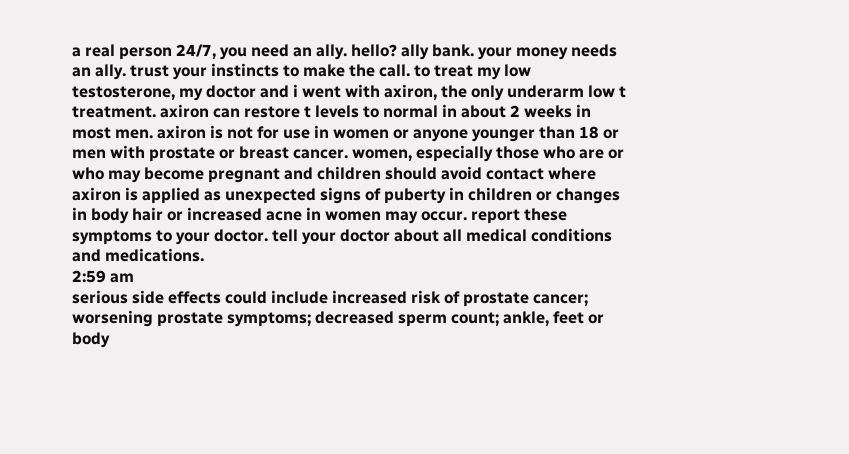a real person 24/7, you need an ally. hello? ally bank. your money needs an ally. trust your instincts to make the call. to treat my low testosterone, my doctor and i went with axiron, the only underarm low t treatment. axiron can restore t levels to normal in about 2 weeks in most men. axiron is not for use in women or anyone younger than 18 or men with prostate or breast cancer. women, especially those who are or who may become pregnant and children should avoid contact where axiron is applied as unexpected signs of puberty in children or changes in body hair or increased acne in women may occur. report these symptoms to your doctor. tell your doctor about all medical conditions and medications.
2:59 am
serious side effects could include increased risk of prostate cancer; worsening prostate symptoms; decreased sperm count; ankle, feet or body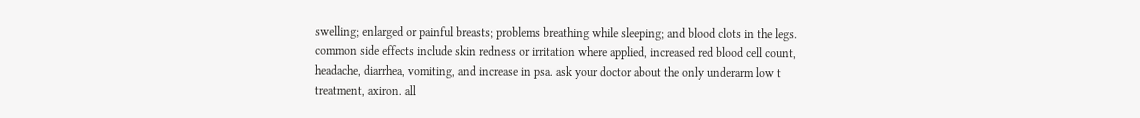swelling; enlarged or painful breasts; problems breathing while sleeping; and blood clots in the legs. common side effects include skin redness or irritation where applied, increased red blood cell count, headache, diarrhea, vomiting, and increase in psa. ask your doctor about the only underarm low t treatment, axiron. all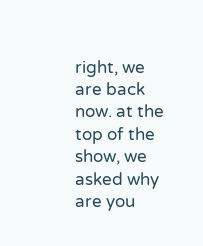right, we are back now. at the top of the show, we asked why are you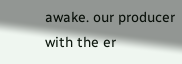awake. our producer with the er